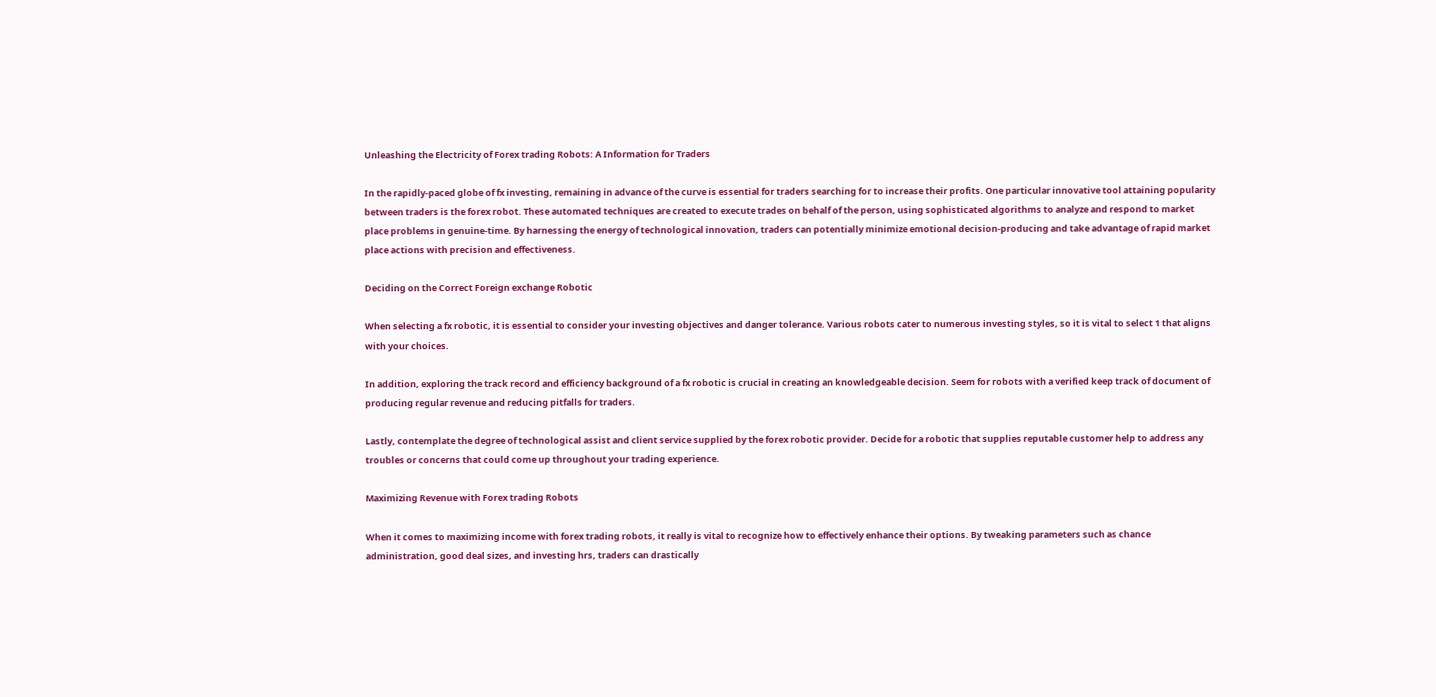Unleashing the Electricity of Forex trading Robots: A Information for Traders

In the rapidly-paced globe of fx investing, remaining in advance of the curve is essential for traders searching for to increase their profits. One particular innovative tool attaining popularity between traders is the forex robot. These automated techniques are created to execute trades on behalf of the person, using sophisticated algorithms to analyze and respond to market place problems in genuine-time. By harnessing the energy of technological innovation, traders can potentially minimize emotional decision-producing and take advantage of rapid market place actions with precision and effectiveness.

Deciding on the Correct Foreign exchange Robotic

When selecting a fx robotic, it is essential to consider your investing objectives and danger tolerance. Various robots cater to numerous investing styles, so it is vital to select 1 that aligns with your choices.

In addition, exploring the track record and efficiency background of a fx robotic is crucial in creating an knowledgeable decision. Seem for robots with a verified keep track of document of producing regular revenue and reducing pitfalls for traders.

Lastly, contemplate the degree of technological assist and client service supplied by the forex robotic provider. Decide for a robotic that supplies reputable customer help to address any troubles or concerns that could come up throughout your trading experience.

Maximizing Revenue with Forex trading Robots

When it comes to maximizing income with forex trading robots, it really is vital to recognize how to effectively enhance their options. By tweaking parameters such as chance administration, good deal sizes, and investing hrs, traders can drastically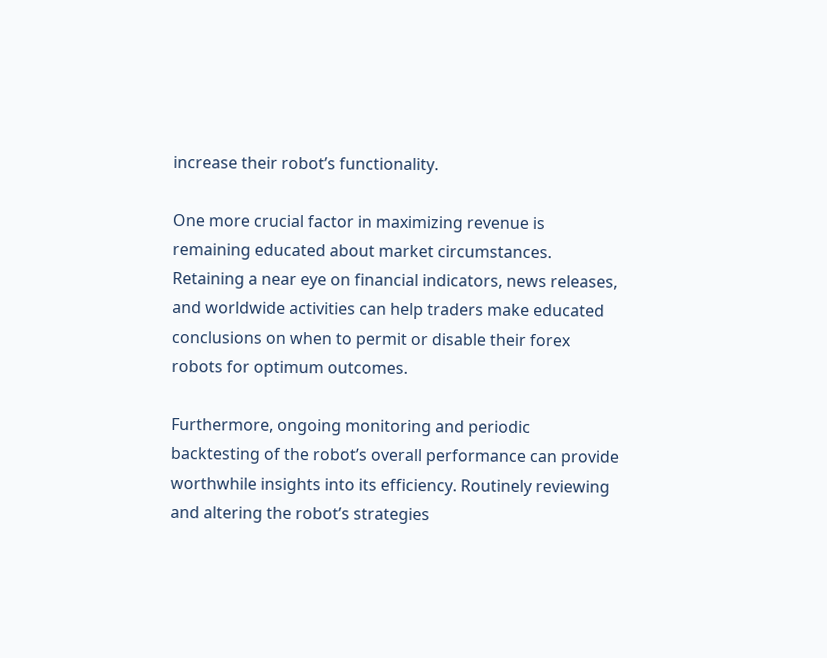increase their robot’s functionality.

One more crucial factor in maximizing revenue is remaining educated about market circumstances. Retaining a near eye on financial indicators, news releases, and worldwide activities can help traders make educated conclusions on when to permit or disable their forex robots for optimum outcomes.

Furthermore, ongoing monitoring and periodic backtesting of the robot’s overall performance can provide worthwhile insights into its efficiency. Routinely reviewing and altering the robot’s strategies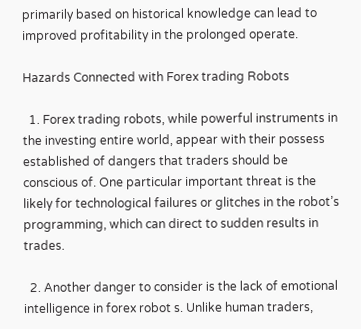primarily based on historical knowledge can lead to improved profitability in the prolonged operate.

Hazards Connected with Forex trading Robots

  1. Forex trading robots, while powerful instruments in the investing entire world, appear with their possess established of dangers that traders should be conscious of. One particular important threat is the likely for technological failures or glitches in the robot’s programming, which can direct to sudden results in trades.

  2. Another danger to consider is the lack of emotional intelligence in forex robot s. Unlike human traders,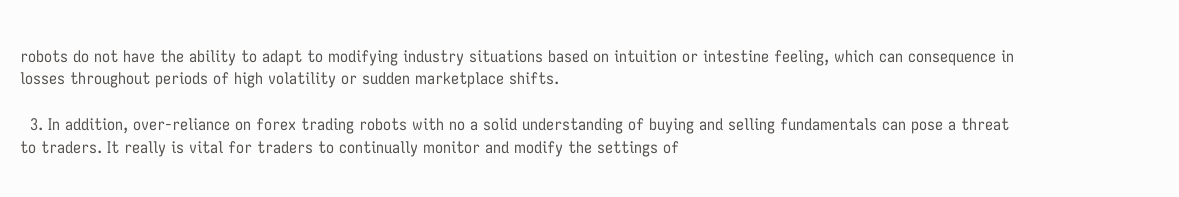robots do not have the ability to adapt to modifying industry situations based on intuition or intestine feeling, which can consequence in losses throughout periods of high volatility or sudden marketplace shifts.

  3. In addition, over-reliance on forex trading robots with no a solid understanding of buying and selling fundamentals can pose a threat to traders. It really is vital for traders to continually monitor and modify the settings of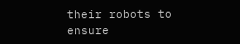their robots to ensure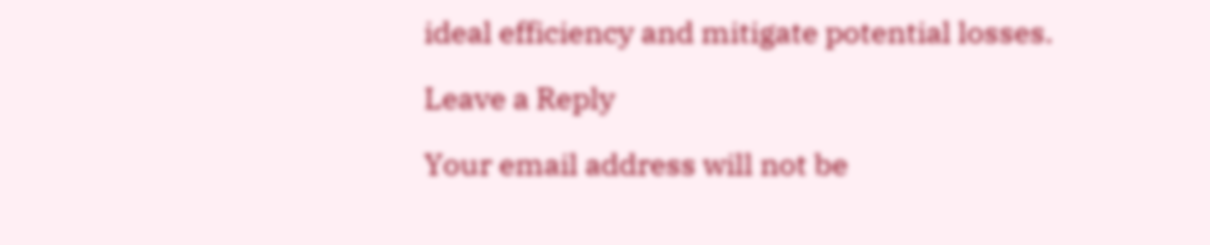ideal efficiency and mitigate potential losses.

Leave a Reply

Your email address will not be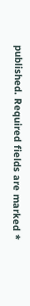published. Required fields are marked *